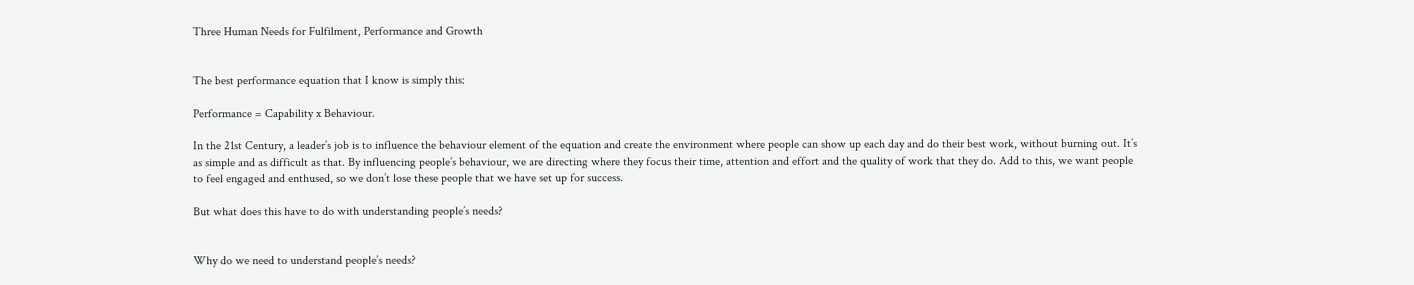Three Human Needs for Fulfilment, Performance and Growth


The best performance equation that I know is simply this:

Performance = Capability x Behaviour.

In the 21st Century, a leader’s job is to influence the behaviour element of the equation and create the environment where people can show up each day and do their best work, without burning out. It’s as simple and as difficult as that. By influencing people’s behaviour, we are directing where they focus their time, attention and effort and the quality of work that they do. Add to this, we want people to feel engaged and enthused, so we don’t lose these people that we have set up for success.

But what does this have to do with understanding people’s needs?


Why do we need to understand people’s needs?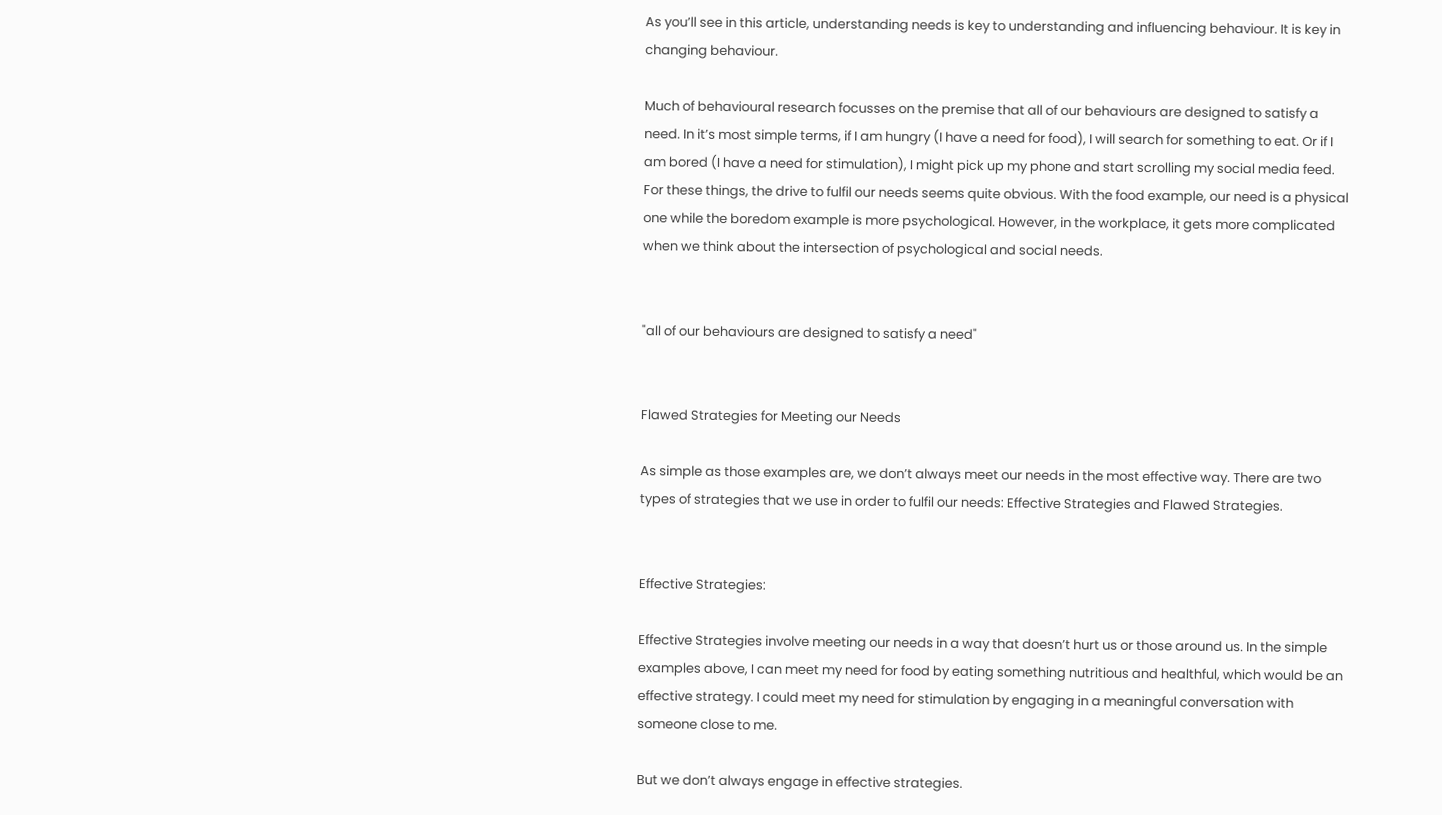As you’ll see in this article, understanding needs is key to understanding and influencing behaviour. It is key in changing behaviour.

Much of behavioural research focusses on the premise that all of our behaviours are designed to satisfy a need. In it’s most simple terms, if I am hungry (I have a need for food), I will search for something to eat. Or if I am bored (I have a need for stimulation), I might pick up my phone and start scrolling my social media feed. For these things, the drive to fulfil our needs seems quite obvious. With the food example, our need is a physical one while the boredom example is more psychological. However, in the workplace, it gets more complicated when we think about the intersection of psychological and social needs.


"all of our behaviours are designed to satisfy a need"


Flawed Strategies for Meeting our Needs

As simple as those examples are, we don’t always meet our needs in the most effective way. There are two types of strategies that we use in order to fulfil our needs: Effective Strategies and Flawed Strategies.


Effective Strategies:

Effective Strategies involve meeting our needs in a way that doesn’t hurt us or those around us. In the simple examples above, I can meet my need for food by eating something nutritious and healthful, which would be an effective strategy. I could meet my need for stimulation by engaging in a meaningful conversation with someone close to me.

But we don’t always engage in effective strategies.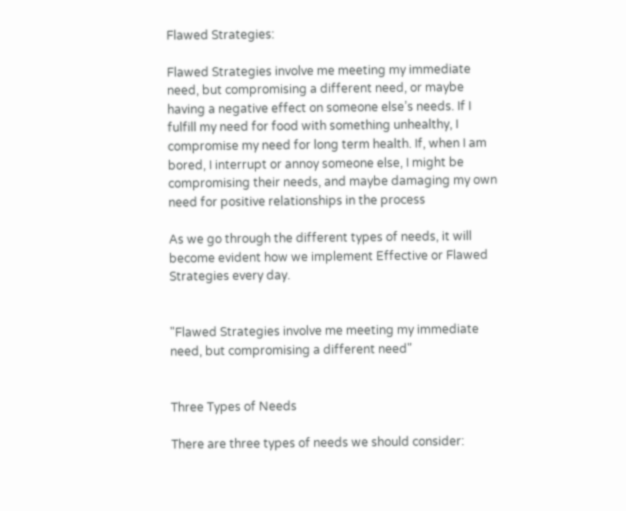Flawed Strategies:

Flawed Strategies involve me meeting my immediate need, but compromising a different need, or maybe having a negative effect on someone else’s needs. If I fulfill my need for food with something unhealthy, I compromise my need for long term health. If, when I am bored, I interrupt or annoy someone else, I might be compromising their needs, and maybe damaging my own need for positive relationships in the process

As we go through the different types of needs, it will become evident how we implement Effective or Flawed Strategies every day.


"Flawed Strategies involve me meeting my immediate need, but compromising a different need"


Three Types of Needs

There are three types of needs we should consider: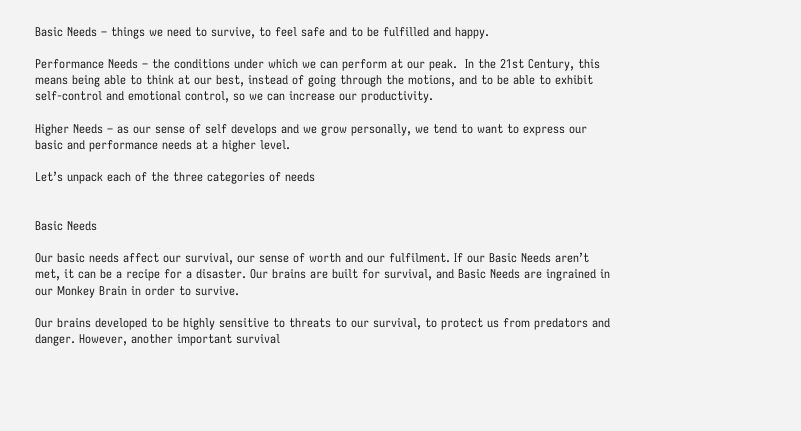Basic Needs – things we need to survive, to feel safe and to be fulfilled and happy.

Performance Needs – the conditions under which we can perform at our peak.  In the 21st Century, this means being able to think at our best, instead of going through the motions, and to be able to exhibit self-control and emotional control, so we can increase our productivity.

Higher Needs – as our sense of self develops and we grow personally, we tend to want to express our basic and performance needs at a higher level.

Let’s unpack each of the three categories of needs


Basic Needs

Our basic needs affect our survival, our sense of worth and our fulfilment. If our Basic Needs aren’t met, it can be a recipe for a disaster. Our brains are built for survival, and Basic Needs are ingrained in our Monkey Brain in order to survive.

Our brains developed to be highly sensitive to threats to our survival, to protect us from predators and danger. However, another important survival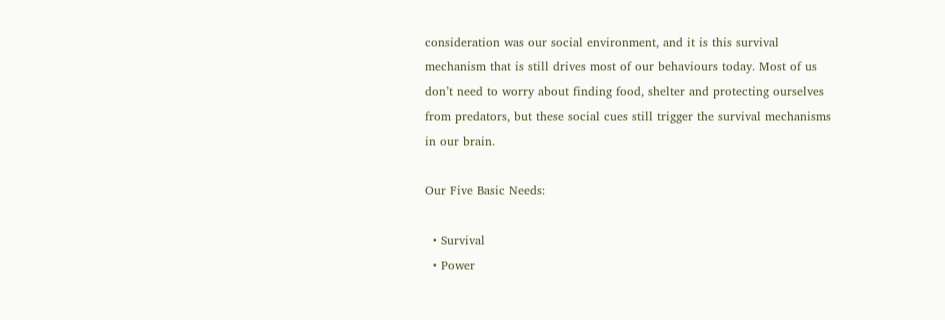consideration was our social environment, and it is this survival mechanism that is still drives most of our behaviours today. Most of us don’t need to worry about finding food, shelter and protecting ourselves from predators, but these social cues still trigger the survival mechanisms in our brain.

Our Five Basic Needs:

  • Survival
  • Power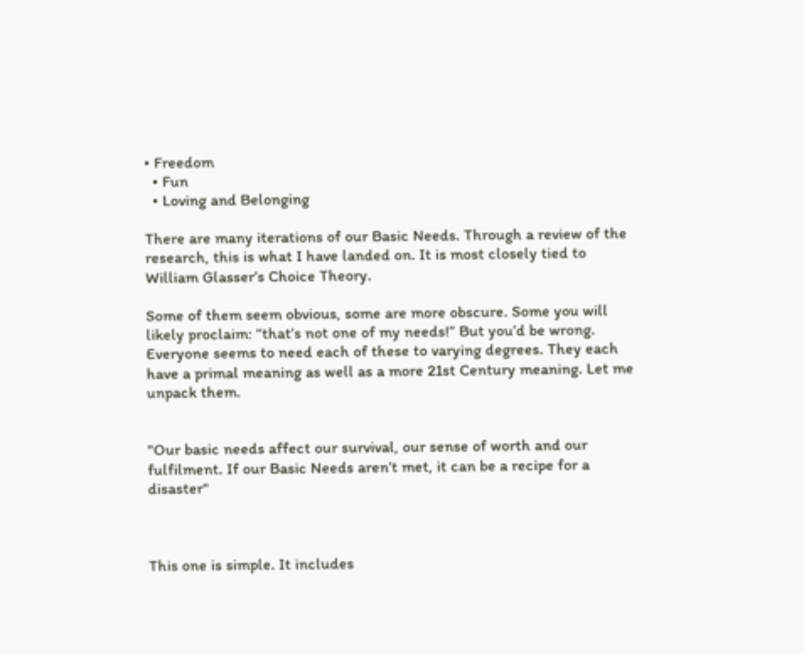• Freedom
  • Fun
  • Loving and Belonging

There are many iterations of our Basic Needs. Through a review of the research, this is what I have landed on. It is most closely tied to William Glasser’s Choice Theory.

Some of them seem obvious, some are more obscure. Some you will likely proclaim: “that’s not one of my needs!” But you’d be wrong. Everyone seems to need each of these to varying degrees. They each have a primal meaning as well as a more 21st Century meaning. Let me unpack them.


"Our basic needs affect our survival, our sense of worth and our fulfilment. If our Basic Needs aren’t met, it can be a recipe for a disaster"



This one is simple. It includes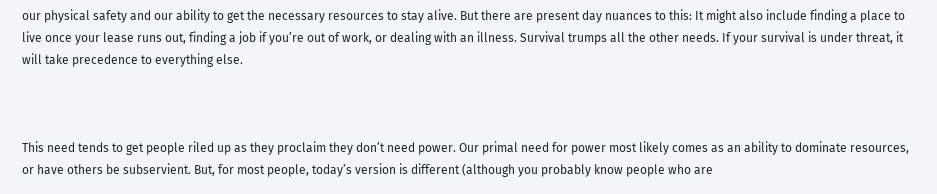our physical safety and our ability to get the necessary resources to stay alive. But there are present day nuances to this: It might also include finding a place to live once your lease runs out, finding a job if you’re out of work, or dealing with an illness. Survival trumps all the other needs. If your survival is under threat, it will take precedence to everything else.



This need tends to get people riled up as they proclaim they don’t need power. Our primal need for power most likely comes as an ability to dominate resources, or have others be subservient. But, for most people, today’s version is different (although you probably know people who are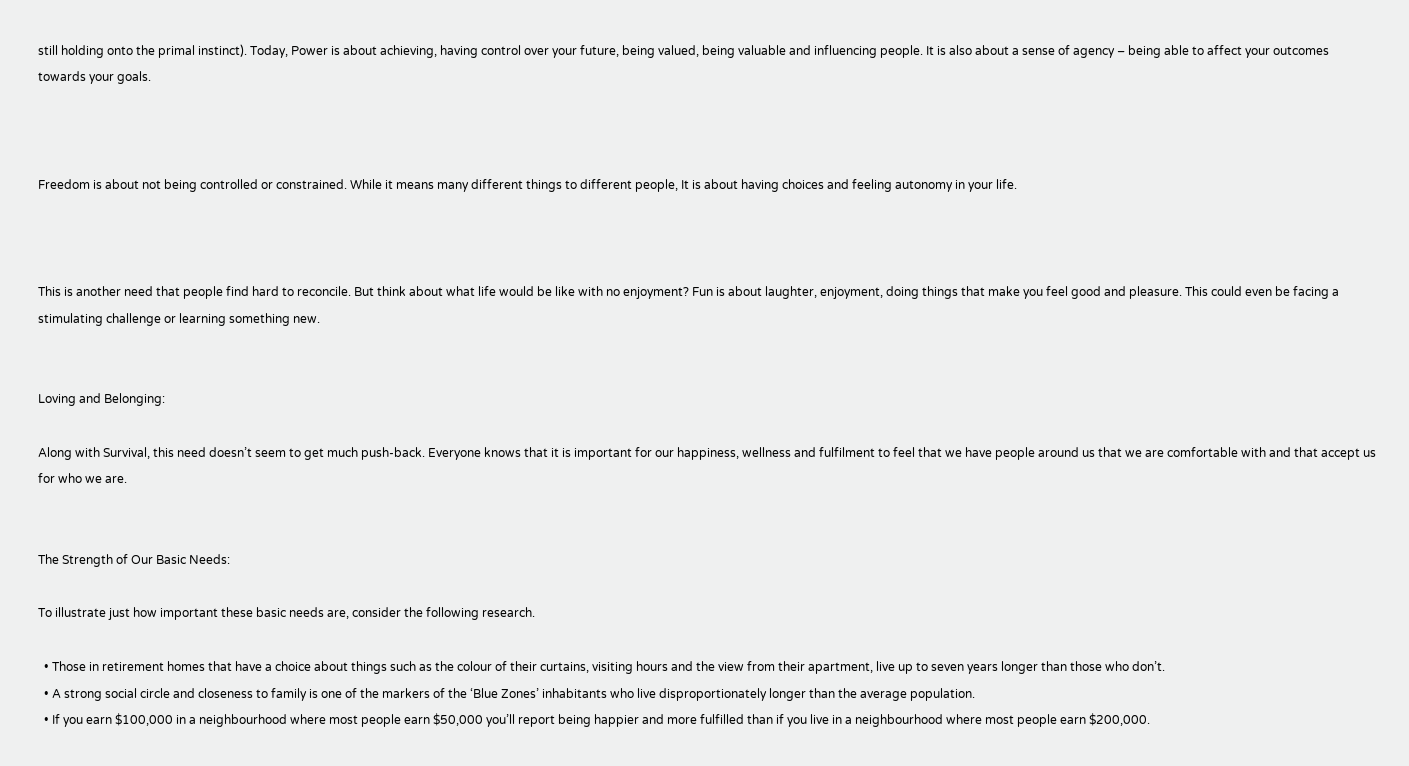still holding onto the primal instinct). Today, Power is about achieving, having control over your future, being valued, being valuable and influencing people. It is also about a sense of agency – being able to affect your outcomes towards your goals.



Freedom is about not being controlled or constrained. While it means many different things to different people, It is about having choices and feeling autonomy in your life.



This is another need that people find hard to reconcile. But think about what life would be like with no enjoyment? Fun is about laughter, enjoyment, doing things that make you feel good and pleasure. This could even be facing a stimulating challenge or learning something new.


Loving and Belonging:

Along with Survival, this need doesn’t seem to get much push-back. Everyone knows that it is important for our happiness, wellness and fulfilment to feel that we have people around us that we are comfortable with and that accept us for who we are.


The Strength of Our Basic Needs:

To illustrate just how important these basic needs are, consider the following research.

  • Those in retirement homes that have a choice about things such as the colour of their curtains, visiting hours and the view from their apartment, live up to seven years longer than those who don’t.
  • A strong social circle and closeness to family is one of the markers of the ‘Blue Zones’ inhabitants who live disproportionately longer than the average population.
  • If you earn $100,000 in a neighbourhood where most people earn $50,000 you’ll report being happier and more fulfilled than if you live in a neighbourhood where most people earn $200,000.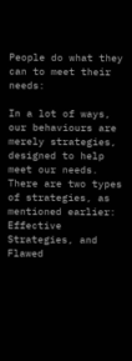People do what they can to meet their needs:

In a lot of ways, our behaviours are merely strategies, designed to help meet our needs. There are two types of strategies, as mentioned earlier: Effective Strategies, and Flawed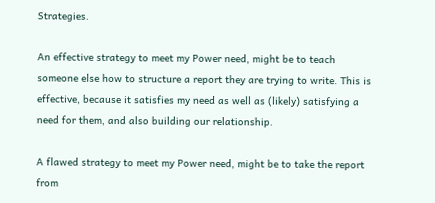Strategies.

An effective strategy to meet my Power need, might be to teach someone else how to structure a report they are trying to write. This is effective, because it satisfies my need as well as (likely) satisfying a need for them, and also building our relationship.

A flawed strategy to meet my Power need, might be to take the report from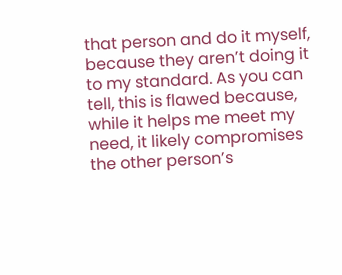that person and do it myself, because they aren’t doing it to my standard. As you can tell, this is flawed because, while it helps me meet my need, it likely compromises the other person’s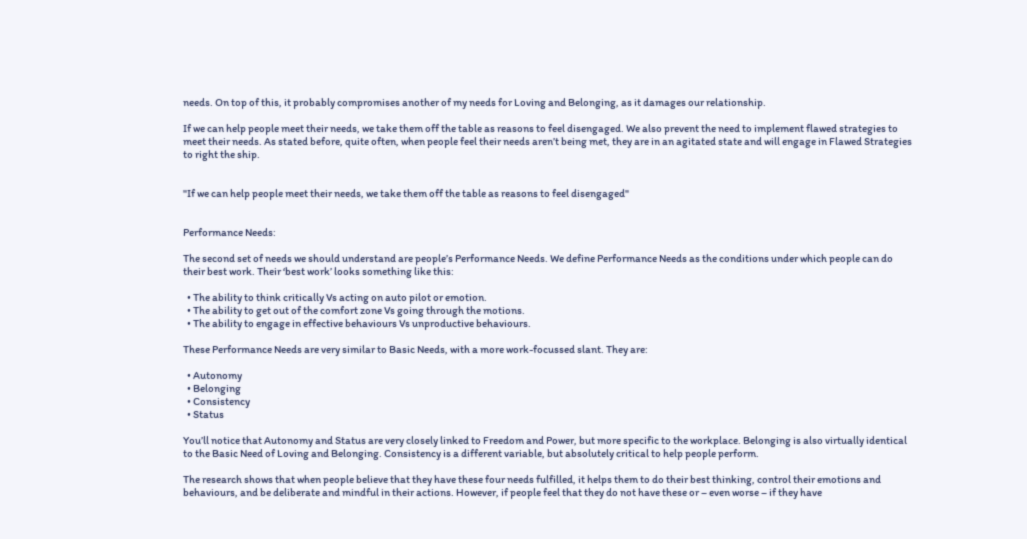needs. On top of this, it probably compromises another of my needs for Loving and Belonging, as it damages our relationship.

If we can help people meet their needs, we take them off the table as reasons to feel disengaged. We also prevent the need to implement flawed strategies to meet their needs. As stated before, quite often, when people feel their needs aren’t being met, they are in an agitated state and will engage in Flawed Strategies to right the ship.


"If we can help people meet their needs, we take them off the table as reasons to feel disengaged"


Performance Needs:

The second set of needs we should understand are people’s Performance Needs. We define Performance Needs as the conditions under which people can do their best work. Their ‘best work’ looks something like this:

  • The ability to think critically Vs acting on auto pilot or emotion.
  • The ability to get out of the comfort zone Vs going through the motions.
  • The ability to engage in effective behaviours Vs unproductive behaviours.

These Performance Needs are very similar to Basic Needs, with a more work-focussed slant. They are:

  • Autonomy
  • Belonging
  • Consistency
  • Status

You’ll notice that Autonomy and Status are very closely linked to Freedom and Power, but more specific to the workplace. Belonging is also virtually identical to the Basic Need of Loving and Belonging. Consistency is a different variable, but absolutely critical to help people perform.

The research shows that when people believe that they have these four needs fulfilled, it helps them to do their best thinking, control their emotions and behaviours, and be deliberate and mindful in their actions. However, if people feel that they do not have these or – even worse – if they have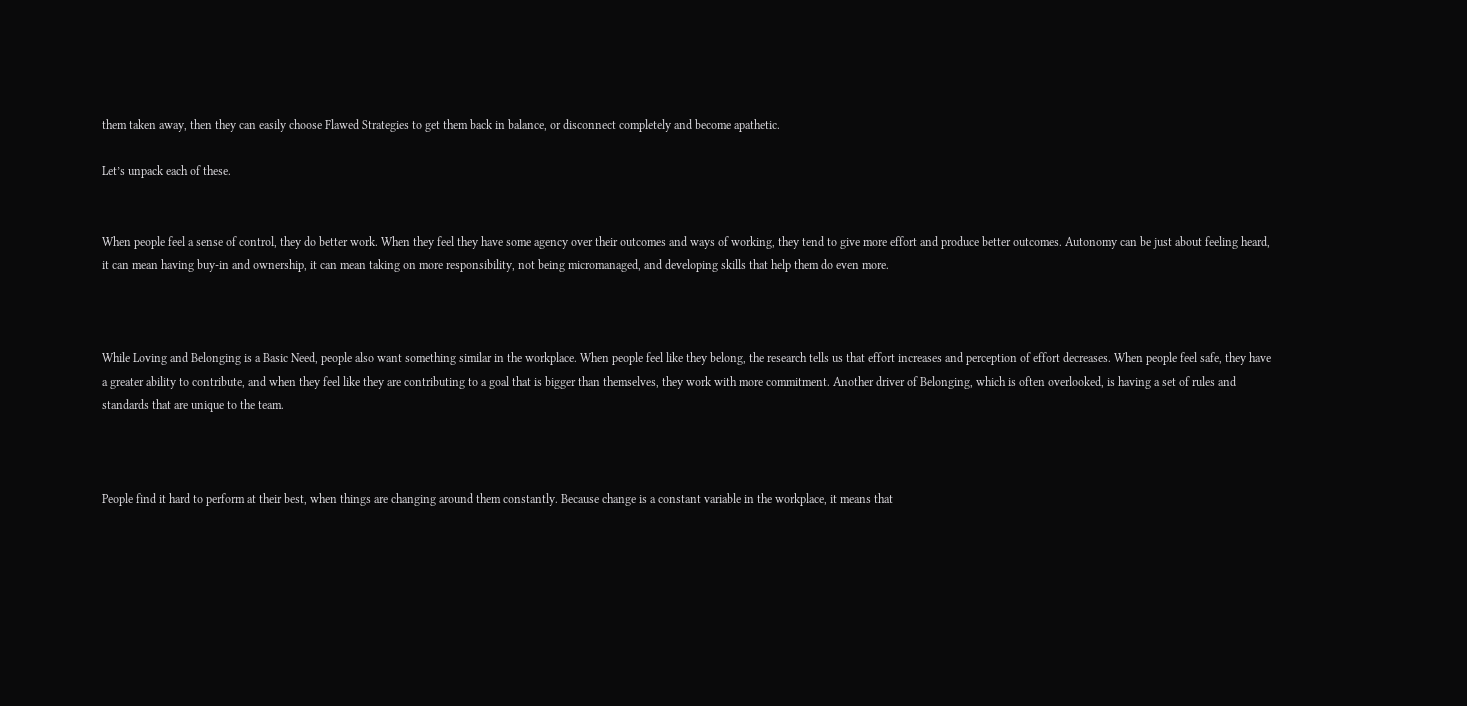them taken away, then they can easily choose Flawed Strategies to get them back in balance, or disconnect completely and become apathetic.

Let’s unpack each of these.


When people feel a sense of control, they do better work. When they feel they have some agency over their outcomes and ways of working, they tend to give more effort and produce better outcomes. Autonomy can be just about feeling heard, it can mean having buy-in and ownership, it can mean taking on more responsibility, not being micromanaged, and developing skills that help them do even more.



While Loving and Belonging is a Basic Need, people also want something similar in the workplace. When people feel like they belong, the research tells us that effort increases and perception of effort decreases. When people feel safe, they have a greater ability to contribute, and when they feel like they are contributing to a goal that is bigger than themselves, they work with more commitment. Another driver of Belonging, which is often overlooked, is having a set of rules and standards that are unique to the team.



People find it hard to perform at their best, when things are changing around them constantly. Because change is a constant variable in the workplace, it means that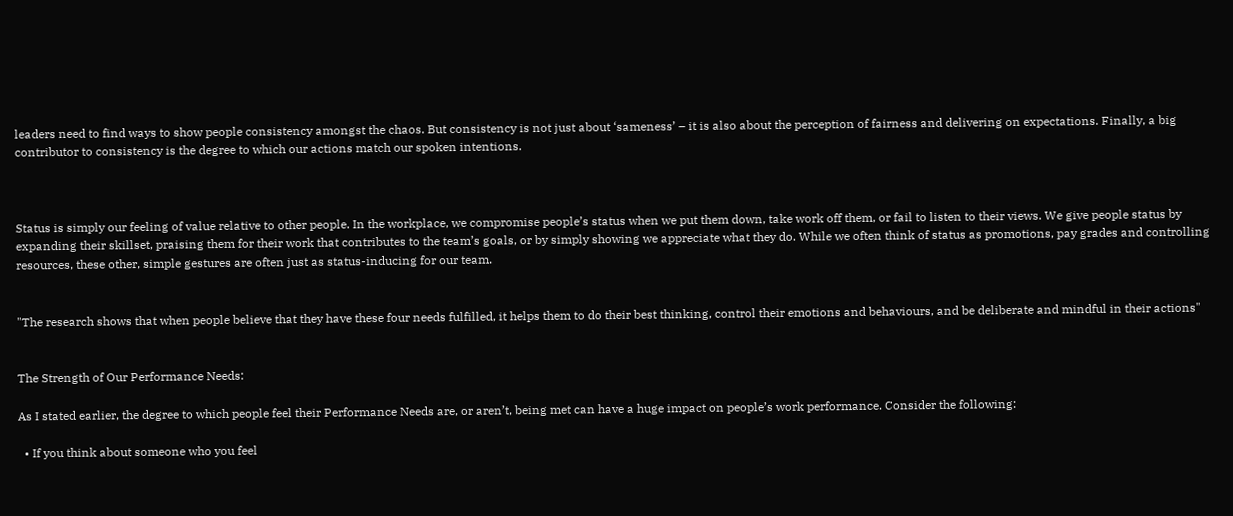leaders need to find ways to show people consistency amongst the chaos. But consistency is not just about ‘sameness’ – it is also about the perception of fairness and delivering on expectations. Finally, a big contributor to consistency is the degree to which our actions match our spoken intentions.



Status is simply our feeling of value relative to other people. In the workplace, we compromise people’s status when we put them down, take work off them, or fail to listen to their views. We give people status by expanding their skillset, praising them for their work that contributes to the team’s goals, or by simply showing we appreciate what they do. While we often think of status as promotions, pay grades and controlling resources, these other, simple gestures are often just as status-inducing for our team.


"The research shows that when people believe that they have these four needs fulfilled, it helps them to do their best thinking, control their emotions and behaviours, and be deliberate and mindful in their actions"


The Strength of Our Performance Needs:

As I stated earlier, the degree to which people feel their Performance Needs are, or aren’t, being met can have a huge impact on people’s work performance. Consider the following:

  • If you think about someone who you feel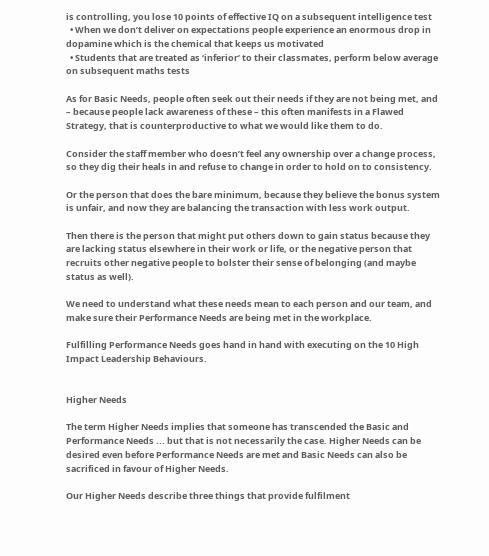is controlling, you lose 10 points of effective IQ on a subsequent intelligence test
  • When we don’t deliver on expectations people experience an enormous drop in dopamine which is the chemical that keeps us motivated
  • Students that are treated as ‘inferior’ to their classmates, perform below average on subsequent maths tests

As for Basic Needs, people often seek out their needs if they are not being met, and – because people lack awareness of these – this often manifests in a Flawed Strategy, that is counterproductive to what we would like them to do.

Consider the staff member who doesn’t feel any ownership over a change process, so they dig their heals in and refuse to change in order to hold on to consistency.

Or the person that does the bare minimum, because they believe the bonus system is unfair, and now they are balancing the transaction with less work output.

Then there is the person that might put others down to gain status because they are lacking status elsewhere in their work or life, or the negative person that recruits other negative people to bolster their sense of belonging (and maybe status as well).

We need to understand what these needs mean to each person and our team, and make sure their Performance Needs are being met in the workplace.

Fulfilling Performance Needs goes hand in hand with executing on the 10 High Impact Leadership Behaviours.


Higher Needs

The term Higher Needs implies that someone has transcended the Basic and Performance Needs ... but that is not necessarily the case. Higher Needs can be desired even before Performance Needs are met and Basic Needs can also be sacrificed in favour of Higher Needs.

Our Higher Needs describe three things that provide fulfilment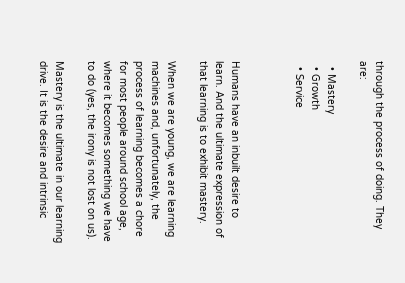through the process of doing. They are:

  • Mastery
  • Growth
  • Service



Humans have an inbuilt desire to learn. And the ultimate expression of that learning is to exhibit mastery.

When we are young, we are learning machines and, unfortunately, the process of learning becomes a chore for most people around school age, where it becomes something we have to do (yes, the irony is not lost on us).

Mastery is the ultimate in our learning drive. It is the desire and intrinsic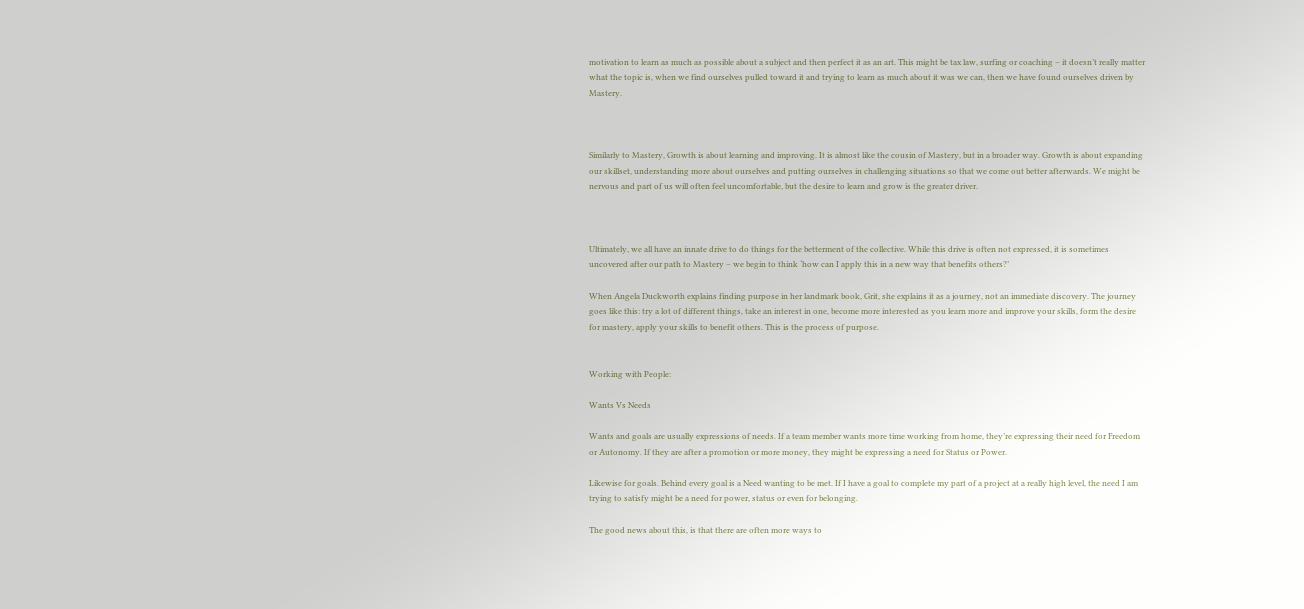motivation to learn as much as possible about a subject and then perfect it as an art. This might be tax law, surfing or coaching – it doesn’t really matter what the topic is, when we find ourselves pulled toward it and trying to learn as much about it was we can, then we have found ourselves driven by Mastery.



Similarly to Mastery, Growth is about learning and improving. It is almost like the cousin of Mastery, but in a broader way. Growth is about expanding our skillset, understanding more about ourselves and putting ourselves in challenging situations so that we come out better afterwards. We might be nervous and part of us will often feel uncomfortable, but the desire to learn and grow is the greater driver.



Ultimately, we all have an innate drive to do things for the betterment of the collective. While this drive is often not expressed, it is sometimes uncovered after our path to Mastery – we begin to think ‘how can I apply this in a new way that benefits others?’

When Angela Duckworth explains finding purpose in her landmark book, Grit, she explains it as a journey, not an immediate discovery. The journey goes like this: try a lot of different things, take an interest in one, become more interested as you learn more and improve your skills, form the desire for mastery, apply your skills to benefit others. This is the process of purpose.


Working with People:

Wants Vs Needs

Wants and goals are usually expressions of needs. If a team member wants more time working from home, they’re expressing their need for Freedom or Autonomy. If they are after a promotion or more money, they might be expressing a need for Status or Power.

Likewise for goals. Behind every goal is a Need wanting to be met. If I have a goal to complete my part of a project at a really high level, the need I am trying to satisfy might be a need for power, status or even for belonging.

The good news about this, is that there are often more ways to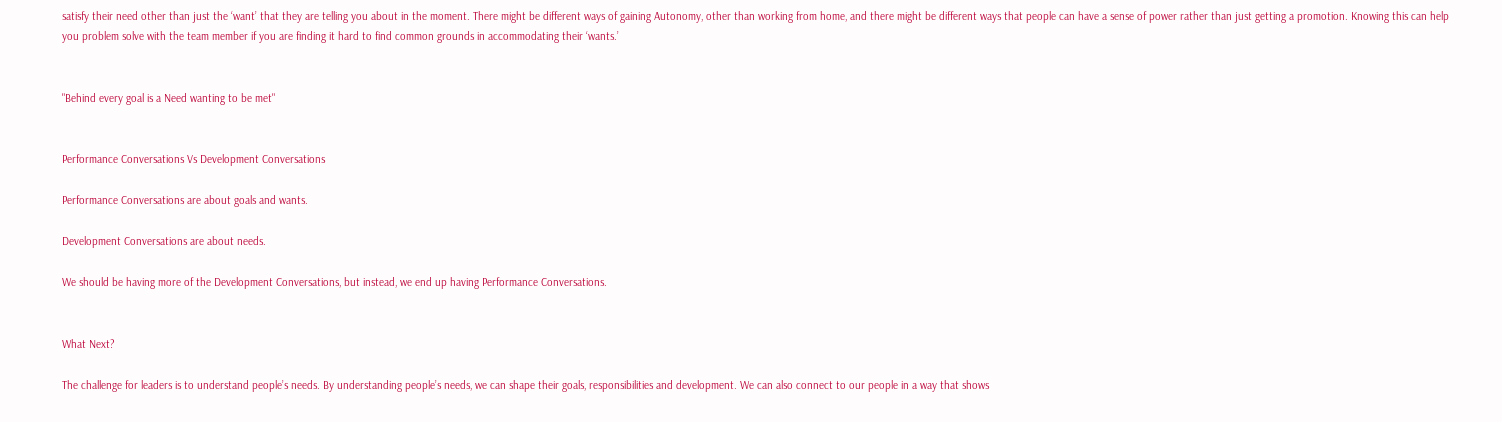satisfy their need other than just the ‘want’ that they are telling you about in the moment. There might be different ways of gaining Autonomy, other than working from home, and there might be different ways that people can have a sense of power rather than just getting a promotion. Knowing this can help you problem solve with the team member if you are finding it hard to find common grounds in accommodating their ‘wants.’


"Behind every goal is a Need wanting to be met"


Performance Conversations Vs Development Conversations

Performance Conversations are about goals and wants.

Development Conversations are about needs.

We should be having more of the Development Conversations, but instead, we end up having Performance Conversations.


What Next?

The challenge for leaders is to understand people’s needs. By understanding people’s needs, we can shape their goals, responsibilities and development. We can also connect to our people in a way that shows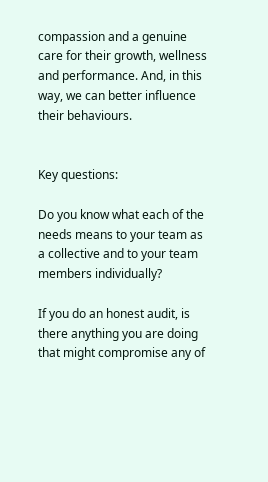compassion and a genuine care for their growth, wellness and performance. And, in this way, we can better influence their behaviours.


Key questions:

Do you know what each of the needs means to your team as a collective and to your team members individually?

If you do an honest audit, is there anything you are doing that might compromise any of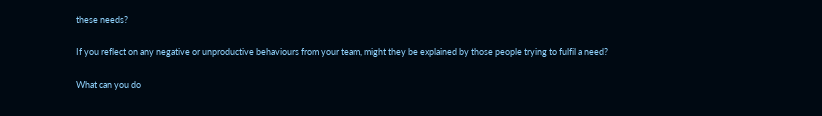these needs?

If you reflect on any negative or unproductive behaviours from your team, might they be explained by those people trying to fulfil a need?

What can you do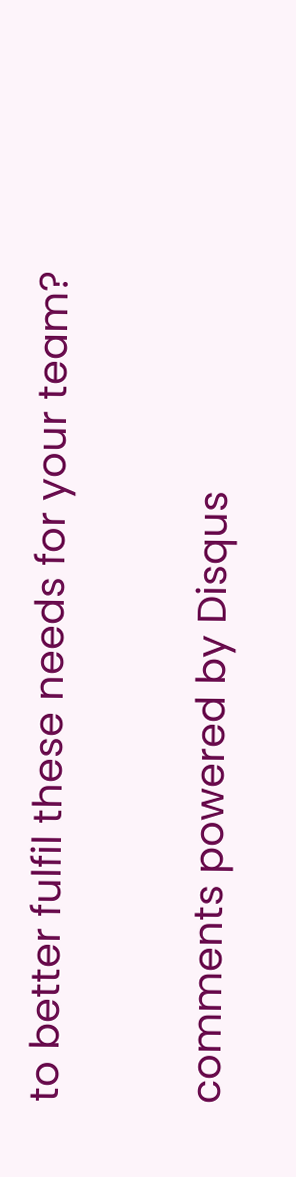to better fulfil these needs for your team?


comments powered by Disqus